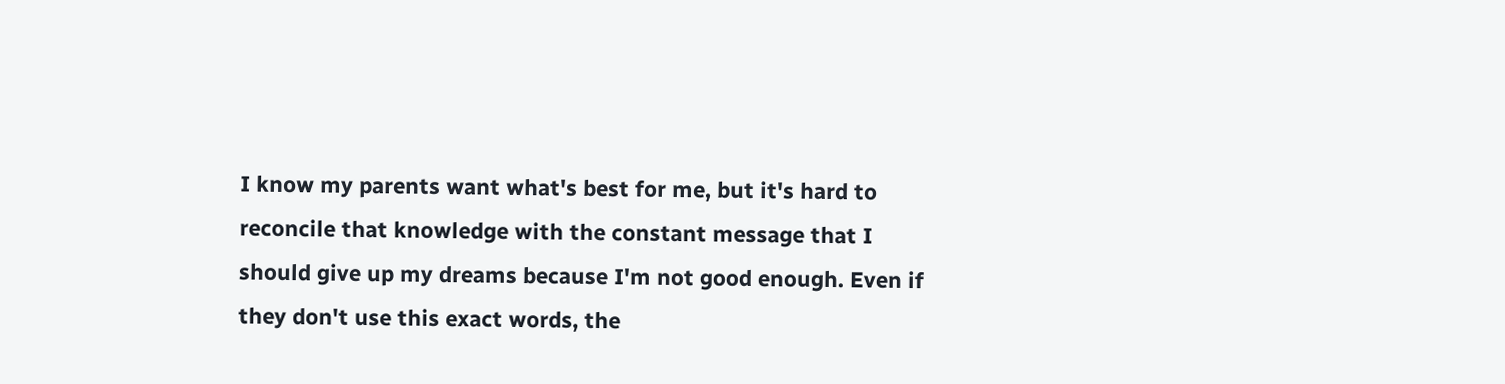I know my parents want what's best for me, but it's hard to reconcile that knowledge with the constant message that I should give up my dreams because I'm not good enough. Even if they don't use this exact words, the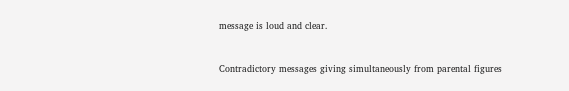message is loud and clear.


Contradictory messages giving simultaneously from parental figures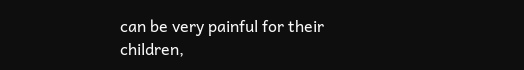can be very painful for their children,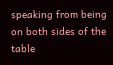speaking from being on both sides of the table